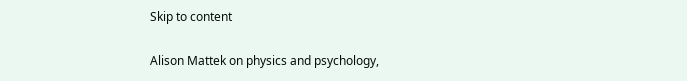Skip to content

Alison Mattek on physics and psychology,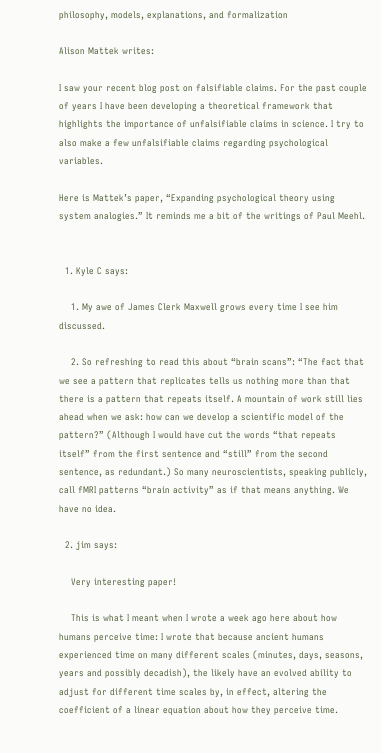philosophy, models, explanations, and formalization

Alison Mattek writes:

I saw your recent blog post on falsifiable claims. For the past couple of years I have been developing a theoretical framework that highlights the importance of unfalsifiable claims in science. I try to also make a few unfalsifiable claims regarding psychological variables.

Here is Mattek’s paper, “Expanding psychological theory using system analogies.” It reminds me a bit of the writings of Paul Meehl.


  1. Kyle C says:

    1. My awe of James Clerk Maxwell grows every time I see him discussed.

    2. So refreshing to read this about “brain scans”: “The fact that we see a pattern that replicates tells us nothing more than that there is a pattern that repeats itself. A mountain of work still lies ahead when we ask: how can we develop a scientific model of the pattern?” (Although I would have cut the words “that repeats itself” from the first sentence and “still” from the second sentence, as redundant.) So many neuroscientists, speaking publicly, call fMRI patterns “brain activity” as if that means anything. We have no idea.

  2. jim says:

    Very interesting paper!

    This is what I meant when I wrote a week ago here about how humans perceive time: I wrote that because ancient humans experienced time on many different scales (minutes, days, seasons, years and possibly decadish), the likely have an evolved ability to adjust for different time scales by, in effect, altering the coefficient of a linear equation about how they perceive time.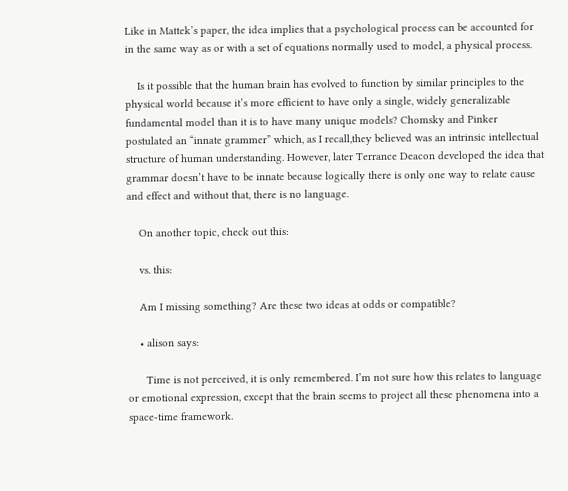Like in Mattek’s paper, the idea implies that a psychological process can be accounted for in the same way as or with a set of equations normally used to model, a physical process.

    Is it possible that the human brain has evolved to function by similar principles to the physical world because it’s more efficient to have only a single, widely generalizable fundamental model than it is to have many unique models? Chomsky and Pinker postulated an “innate grammer” which, as I recall,they believed was an intrinsic intellectual structure of human understanding. However, later Terrance Deacon developed the idea that grammar doesn’t have to be innate because logically there is only one way to relate cause and effect and without that, there is no language.

    On another topic, check out this:

    vs. this:

    Am I missing something? Are these two ideas at odds or compatible?

    • alison says:

      Time is not perceived, it is only remembered. I’m not sure how this relates to language or emotional expression, except that the brain seems to project all these phenomena into a space-time framework.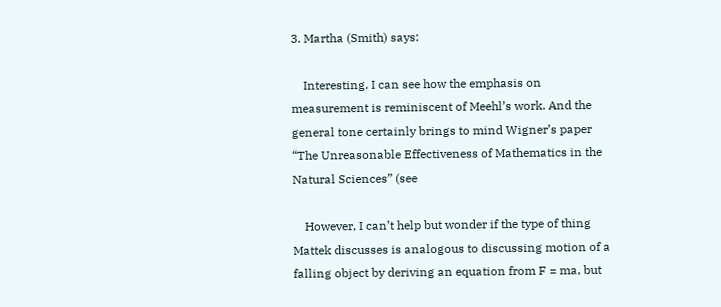3. Martha (Smith) says:

    Interesting. I can see how the emphasis on measurement is reminiscent of Meehl’s work. And the general tone certainly brings to mind Wigner’s paper “The Unreasonable Effectiveness of Mathematics in the Natural Sciences” (see

    However, I can’t help but wonder if the type of thing Mattek discusses is analogous to discussing motion of a falling object by deriving an equation from F = ma, but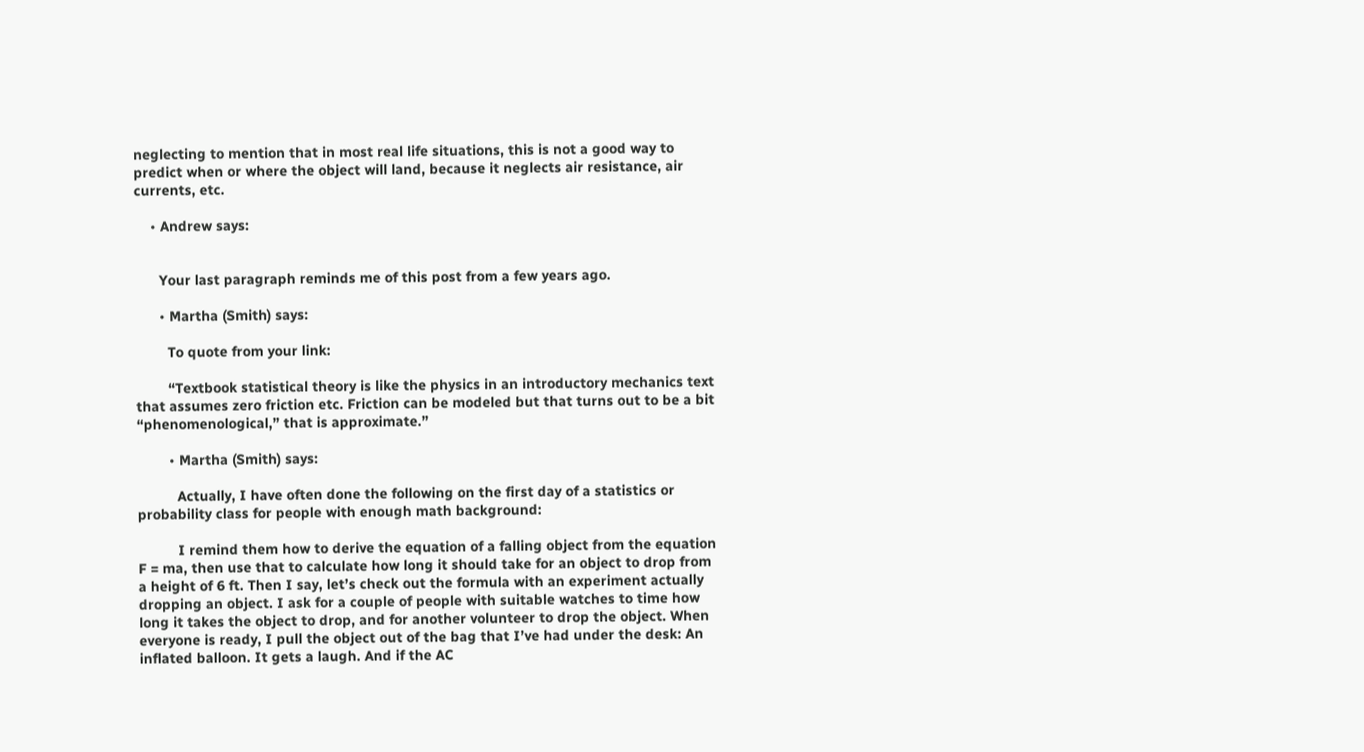neglecting to mention that in most real life situations, this is not a good way to predict when or where the object will land, because it neglects air resistance, air currents, etc.

    • Andrew says:


      Your last paragraph reminds me of this post from a few years ago.

      • Martha (Smith) says:

        To quote from your link:

        “Textbook statistical theory is like the physics in an introductory mechanics text that assumes zero friction etc. Friction can be modeled but that turns out to be a bit “phenomenological,” that is approximate.”

        • Martha (Smith) says:

          Actually, I have often done the following on the first day of a statistics or probability class for people with enough math background:

          I remind them how to derive the equation of a falling object from the equation F = ma, then use that to calculate how long it should take for an object to drop from a height of 6 ft. Then I say, let’s check out the formula with an experiment actually dropping an object. I ask for a couple of people with suitable watches to time how long it takes the object to drop, and for another volunteer to drop the object. When everyone is ready, I pull the object out of the bag that I’ve had under the desk: An inflated balloon. It gets a laugh. And if the AC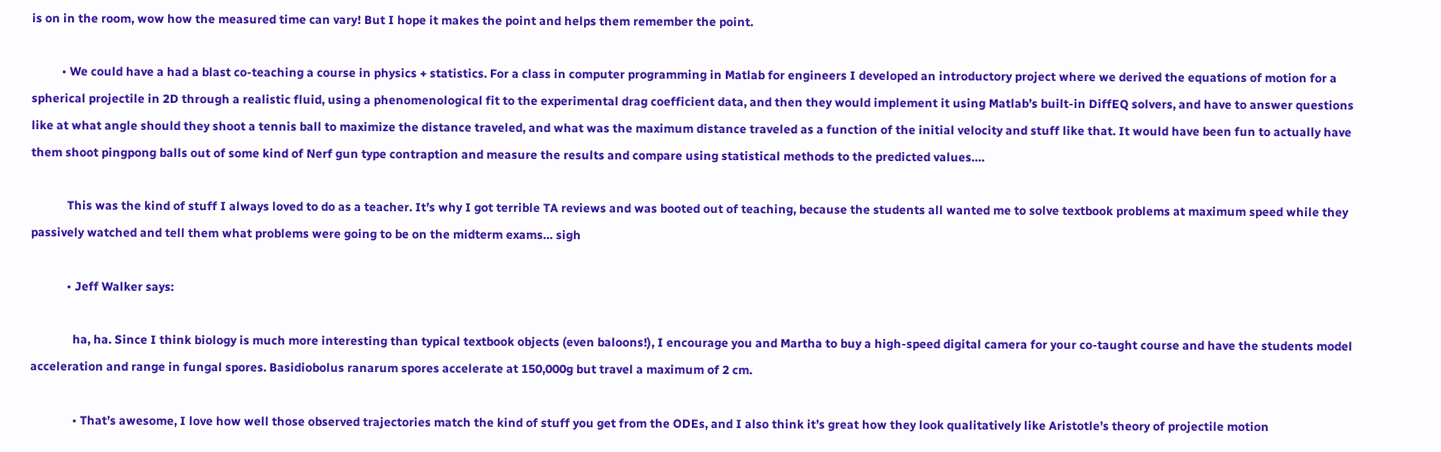is on in the room, wow how the measured time can vary! But I hope it makes the point and helps them remember the point.

          • We could have a had a blast co-teaching a course in physics + statistics. For a class in computer programming in Matlab for engineers I developed an introductory project where we derived the equations of motion for a spherical projectile in 2D through a realistic fluid, using a phenomenological fit to the experimental drag coefficient data, and then they would implement it using Matlab’s built-in DiffEQ solvers, and have to answer questions like at what angle should they shoot a tennis ball to maximize the distance traveled, and what was the maximum distance traveled as a function of the initial velocity and stuff like that. It would have been fun to actually have them shoot pingpong balls out of some kind of Nerf gun type contraption and measure the results and compare using statistical methods to the predicted values….

            This was the kind of stuff I always loved to do as a teacher. It’s why I got terrible TA reviews and was booted out of teaching, because the students all wanted me to solve textbook problems at maximum speed while they passively watched and tell them what problems were going to be on the midterm exams… sigh

            • Jeff Walker says:

              ha, ha. Since I think biology is much more interesting than typical textbook objects (even baloons!), I encourage you and Martha to buy a high-speed digital camera for your co-taught course and have the students model acceleration and range in fungal spores. Basidiobolus ranarum spores accelerate at 150,000g but travel a maximum of 2 cm.

              • That’s awesome, I love how well those observed trajectories match the kind of stuff you get from the ODEs, and I also think it’s great how they look qualitatively like Aristotle’s theory of projectile motion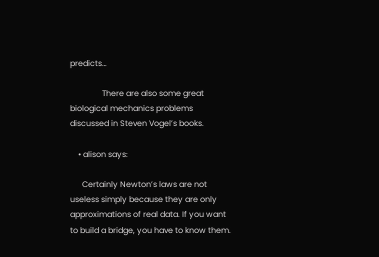predicts…

                There are also some great biological mechanics problems discussed in Steven Vogel’s books.

    • alison says:

      Certainly Newton’s laws are not useless simply because they are only approximations of real data. If you want to build a bridge, you have to know them.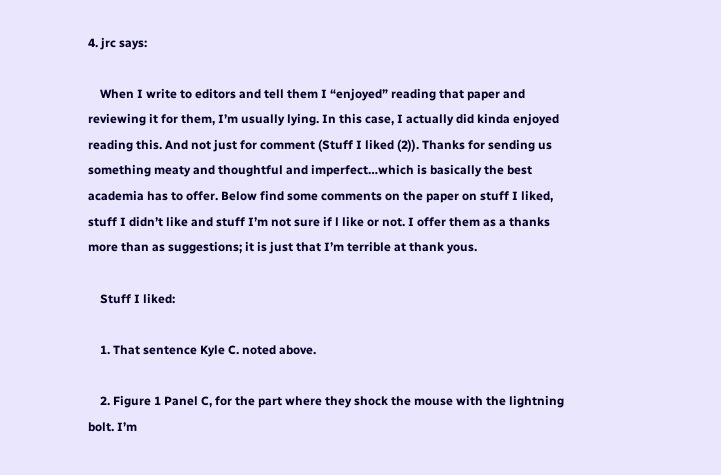4. jrc says:

    When I write to editors and tell them I “enjoyed” reading that paper and reviewing it for them, I’m usually lying. In this case, I actually did kinda enjoyed reading this. And not just for comment (Stuff I liked (2)). Thanks for sending us something meaty and thoughtful and imperfect…which is basically the best academia has to offer. Below find some comments on the paper on stuff I liked, stuff I didn’t like and stuff I’m not sure if l like or not. I offer them as a thanks more than as suggestions; it is just that I’m terrible at thank yous.

    Stuff I liked:

    1. That sentence Kyle C. noted above.

    2. Figure 1 Panel C, for the part where they shock the mouse with the lightning bolt. I’m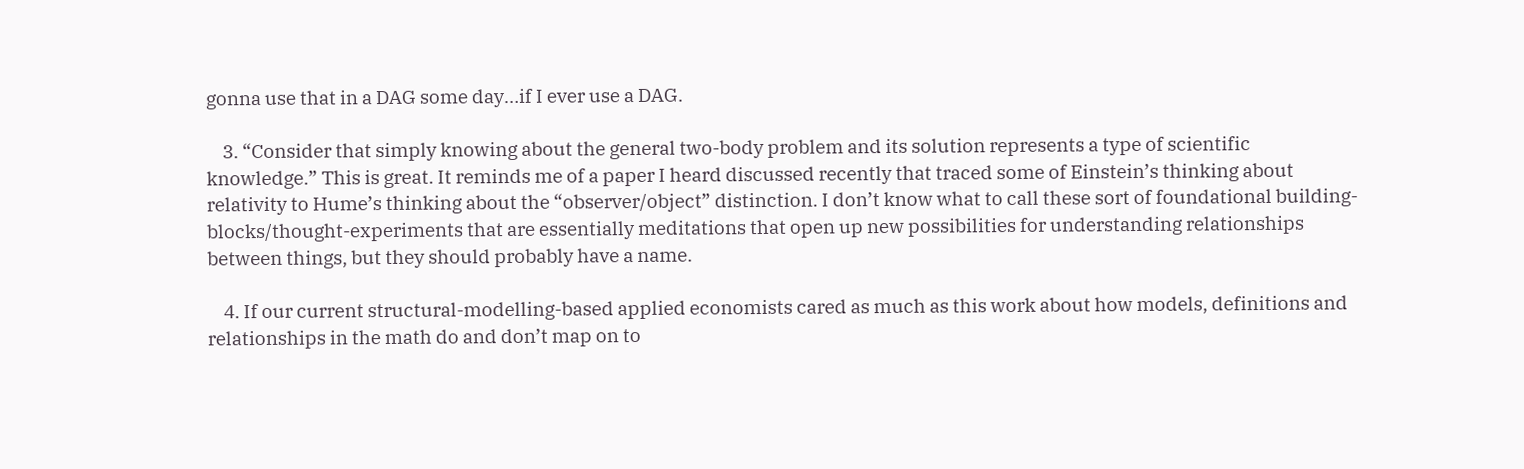gonna use that in a DAG some day…if I ever use a DAG.

    3. “Consider that simply knowing about the general two-body problem and its solution represents a type of scientific knowledge.” This is great. It reminds me of a paper I heard discussed recently that traced some of Einstein’s thinking about relativity to Hume’s thinking about the “observer/object” distinction. I don’t know what to call these sort of foundational building-blocks/thought-experiments that are essentially meditations that open up new possibilities for understanding relationships between things, but they should probably have a name.

    4. If our current structural-modelling-based applied economists cared as much as this work about how models, definitions and relationships in the math do and don’t map on to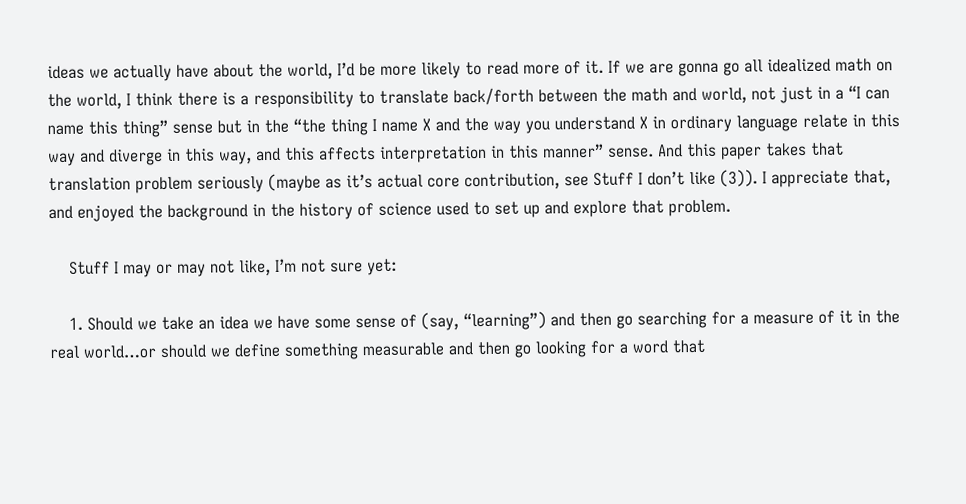ideas we actually have about the world, I’d be more likely to read more of it. If we are gonna go all idealized math on the world, I think there is a responsibility to translate back/forth between the math and world, not just in a “I can name this thing” sense but in the “the thing I name X and the way you understand X in ordinary language relate in this way and diverge in this way, and this affects interpretation in this manner” sense. And this paper takes that translation problem seriously (maybe as it’s actual core contribution, see Stuff I don’t like (3)). I appreciate that, and enjoyed the background in the history of science used to set up and explore that problem.

    Stuff I may or may not like, I’m not sure yet:

    1. Should we take an idea we have some sense of (say, “learning”) and then go searching for a measure of it in the real world…or should we define something measurable and then go looking for a word that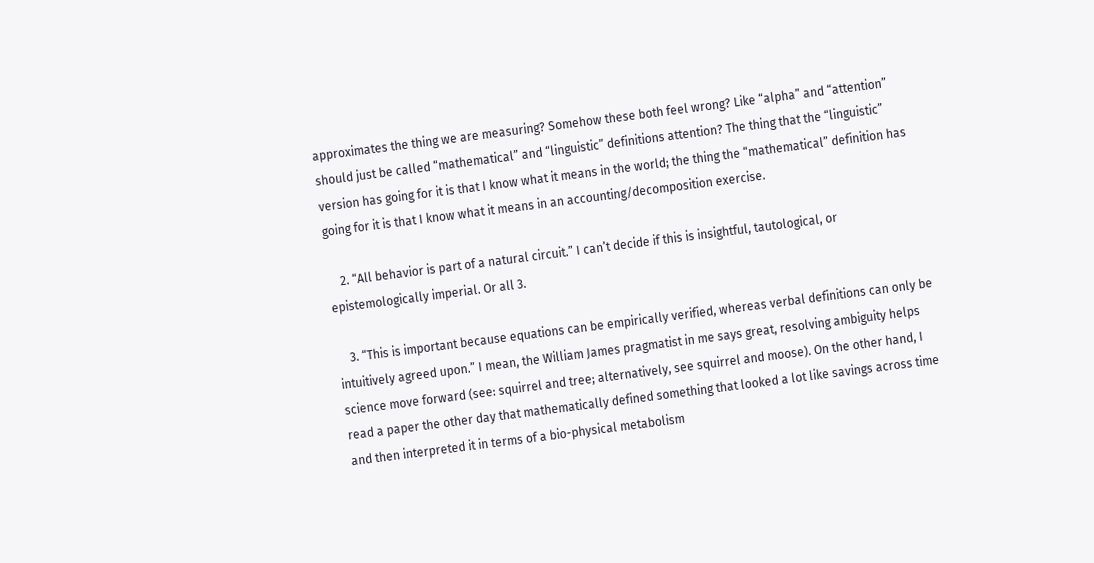approximates the thing we are measuring? Somehow these both feel wrong? Like “alpha” and “attention” should just be called “mathematical” and “linguistic” definitions attention? The thing that the “linguistic” version has going for it is that I know what it means in the world; the thing the “mathematical” definition has going for it is that I know what it means in an accounting/decomposition exercise.

    2. “All behavior is part of a natural circuit.” I can’t decide if this is insightful, tautological, or epistemologically imperial. Or all 3.

    3. “This is important because equations can be empirically verified, whereas verbal definitions can only be intuitively agreed upon.” I mean, the William James pragmatist in me says great, resolving ambiguity helps science move forward (see: squirrel and tree; alternatively, see squirrel and moose). On the other hand, I read a paper the other day that mathematically defined something that looked a lot like savings across time and then interpreted it in terms of a bio-physical metabolism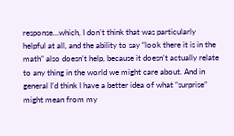response…which, I don’t think that was particularly helpful at all, and the ability to say “look there it is in the math” also doesn’t help, because it doesn’t actually relate to any thing in the world we might care about. And in general I’d think I have a better idea of what “surprise” might mean from my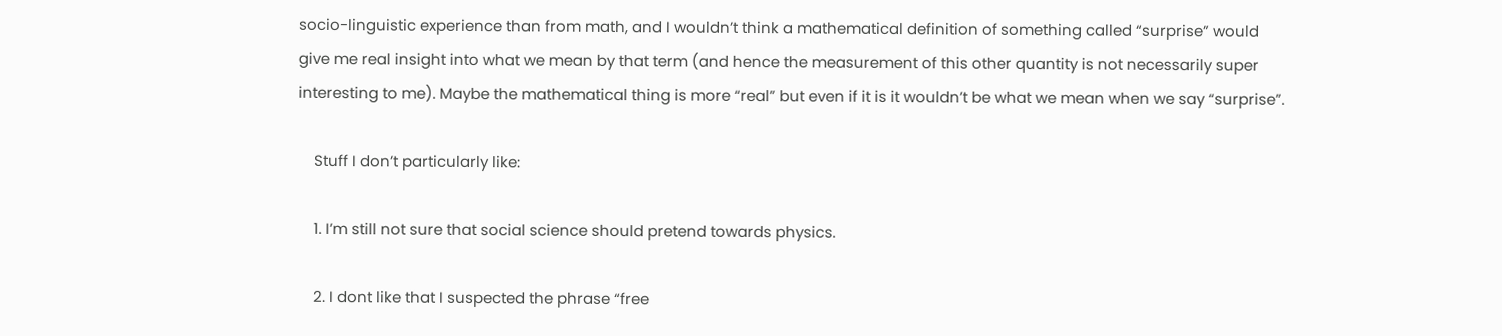socio-linguistic experience than from math, and I wouldn’t think a mathematical definition of something called “surprise” would give me real insight into what we mean by that term (and hence the measurement of this other quantity is not necessarily super interesting to me). Maybe the mathematical thing is more “real” but even if it is it wouldn’t be what we mean when we say “surprise”.

    Stuff I don’t particularly like:

    1. I’m still not sure that social science should pretend towards physics.

    2. I dont like that I suspected the phrase “free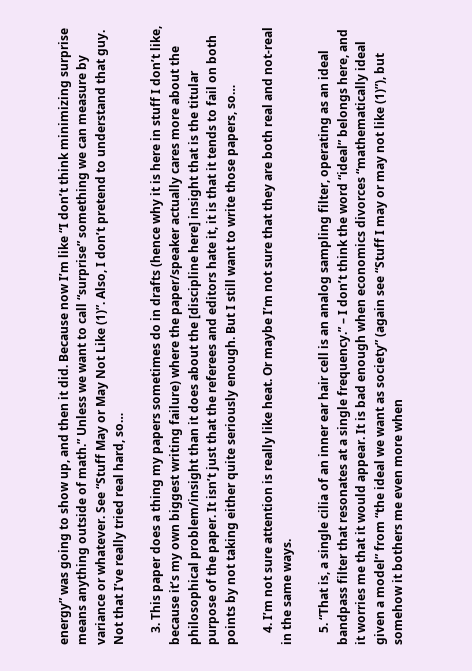energy” was going to show up, and then it did. Because now I’m like “I don’t think minimizing surprise means anything outside of math.” Unless we want to call “surprise” something we can measure by variance or whatever. See “Stuff May or May Not Like (1)”. Also, I don’t pretend to understand that guy. Not that I’ve really tried real hard, so…

    3. This paper does a thing my papers sometimes do in drafts (hence why it is here in stuff I don’t like, because it’s my own biggest writing failure) where the paper/speaker actually cares more about the philosophical problem/insight than it does about the [discipline here] insight that is the titular purpose of the paper. It isn’t just that the referees and editors hate it, it is that it tends to fail on both points by not taking either quite seriously enough. But I still want to write those papers, so…

    4. I’m not sure attention is really like heat. Or maybe I’m not sure that they are both real and not-real in the same ways.

    5. “That is, a single cilia of an inner ear hair cell is an analog sampling filter, operating as an ideal bandpass filter that resonates at a single frequency.” – I don’t think the word “ideal” belongs here, and it worries me that it would appear. It is bad enough when economics divorces “mathematically ideal given a model” from “the ideal we want as society” (again see “Stuff I may or may not like (1)”), but somehow it bothers me even more when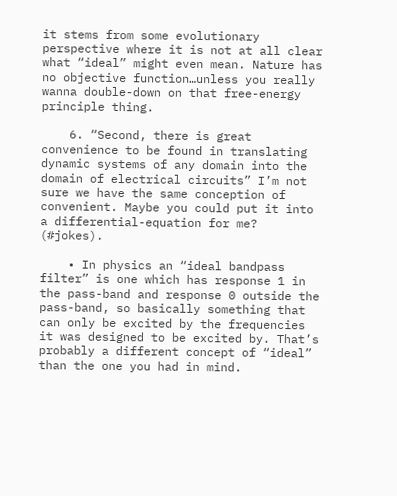it stems from some evolutionary perspective where it is not at all clear what “ideal” might even mean. Nature has no objective function…unless you really wanna double-down on that free-energy principle thing.

    6. “Second, there is great convenience to be found in translating dynamic systems of any domain into the domain of electrical circuits” I’m not sure we have the same conception of convenient. Maybe you could put it into a differential-equation for me? (#jokes).

    • In physics an “ideal bandpass filter” is one which has response 1 in the pass-band and response 0 outside the pass-band, so basically something that can only be excited by the frequencies it was designed to be excited by. That’s probably a different concept of “ideal” than the one you had in mind.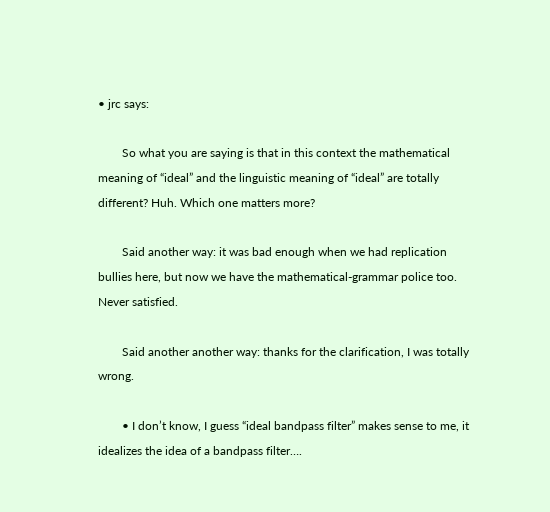• jrc says:

        So what you are saying is that in this context the mathematical meaning of “ideal” and the linguistic meaning of “ideal” are totally different? Huh. Which one matters more?

        Said another way: it was bad enough when we had replication bullies here, but now we have the mathematical-grammar police too. Never satisfied.

        Said another another way: thanks for the clarification, I was totally wrong.

        • I don’t know, I guess “ideal bandpass filter” makes sense to me, it idealizes the idea of a bandpass filter….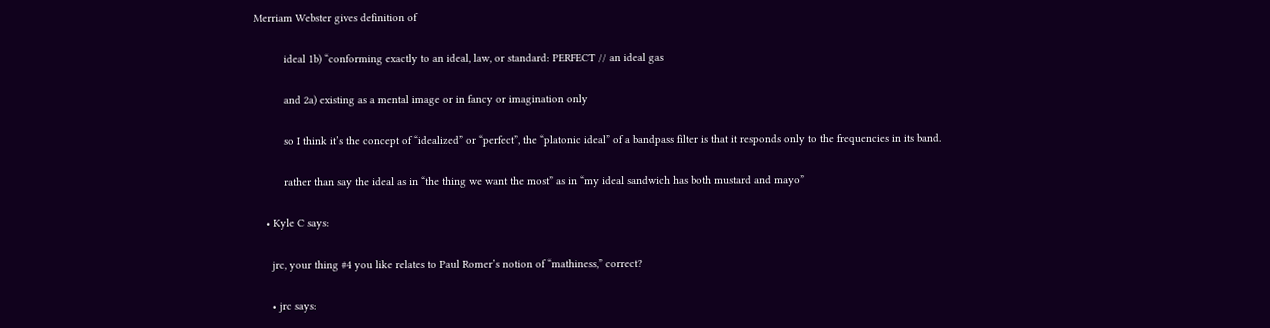Merriam Webster gives definition of

          ideal 1b) “conforming exactly to an ideal, law, or standard: PERFECT // an ideal gas

          and 2a) existing as a mental image or in fancy or imagination only

          so I think it’s the concept of “idealized” or “perfect”, the “platonic ideal” of a bandpass filter is that it responds only to the frequencies in its band.

          rather than say the ideal as in “the thing we want the most” as in “my ideal sandwich has both mustard and mayo”

    • Kyle C says:

      jrc, your thing #4 you like relates to Paul Romer’s notion of “mathiness,” correct?

      • jrc says: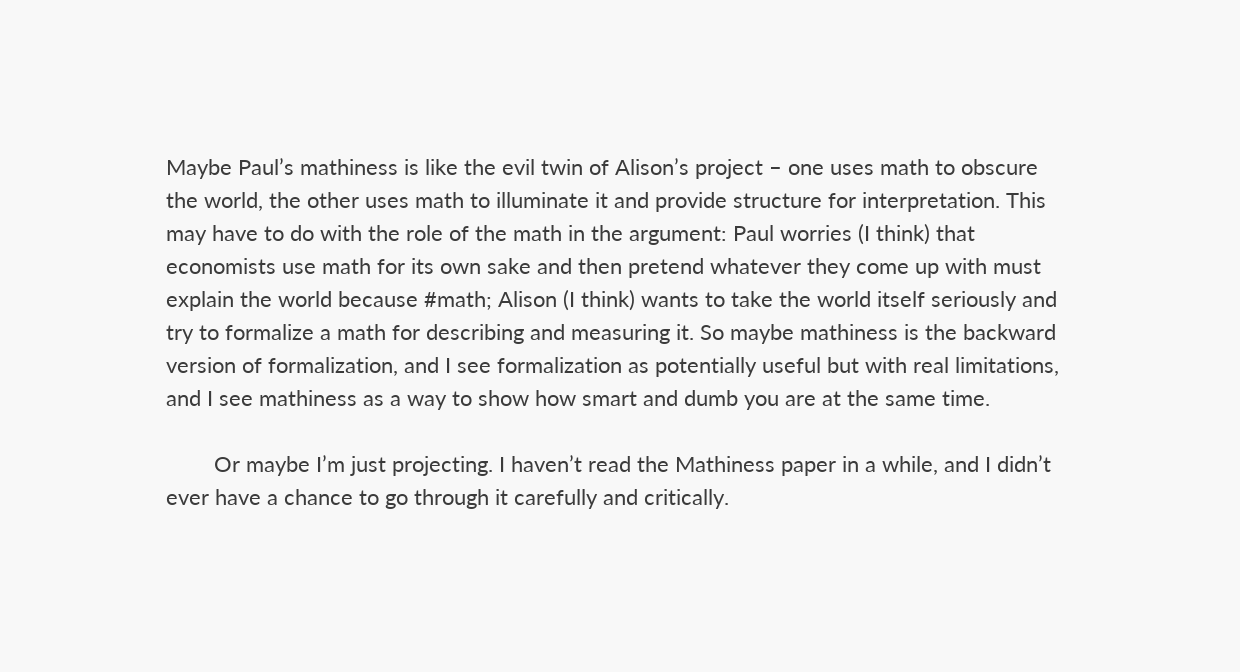Maybe Paul’s mathiness is like the evil twin of Alison’s project – one uses math to obscure the world, the other uses math to illuminate it and provide structure for interpretation. This may have to do with the role of the math in the argument: Paul worries (I think) that economists use math for its own sake and then pretend whatever they come up with must explain the world because #math; Alison (I think) wants to take the world itself seriously and try to formalize a math for describing and measuring it. So maybe mathiness is the backward version of formalization, and I see formalization as potentially useful but with real limitations, and I see mathiness as a way to show how smart and dumb you are at the same time.

        Or maybe I’m just projecting. I haven’t read the Mathiness paper in a while, and I didn’t ever have a chance to go through it carefully and critically.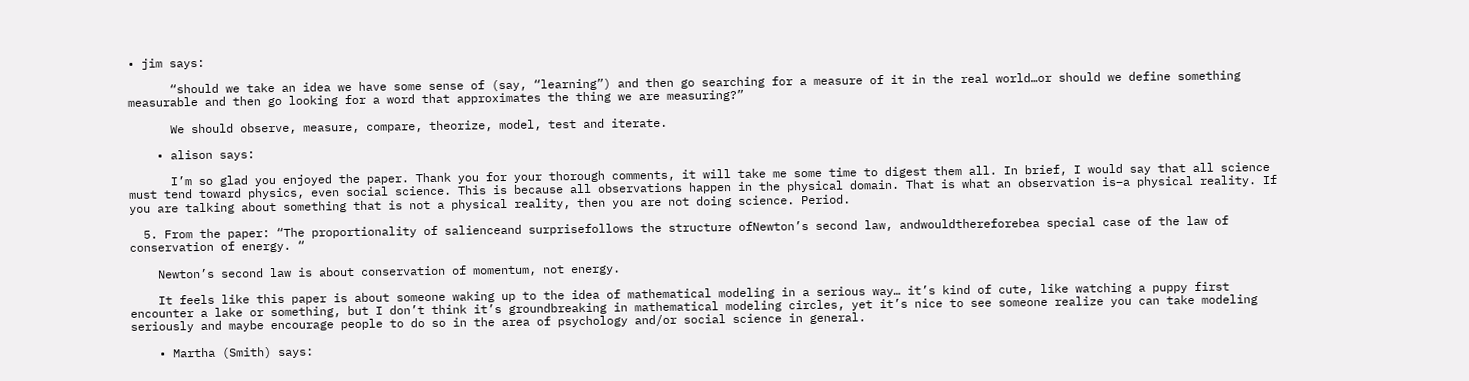• jim says:

      “should we take an idea we have some sense of (say, “learning”) and then go searching for a measure of it in the real world…or should we define something measurable and then go looking for a word that approximates the thing we are measuring?”

      We should observe, measure, compare, theorize, model, test and iterate.

    • alison says:

      I’m so glad you enjoyed the paper. Thank you for your thorough comments, it will take me some time to digest them all. In brief, I would say that all science must tend toward physics, even social science. This is because all observations happen in the physical domain. That is what an observation is–a physical reality. If you are talking about something that is not a physical reality, then you are not doing science. Period.

  5. From the paper: “The proportionality of salienceand surprisefollows the structure ofNewton’s second law, andwouldthereforebea special case of the law of conservation of energy. “

    Newton’s second law is about conservation of momentum, not energy.

    It feels like this paper is about someone waking up to the idea of mathematical modeling in a serious way… it’s kind of cute, like watching a puppy first encounter a lake or something, but I don’t think it’s groundbreaking in mathematical modeling circles, yet it’s nice to see someone realize you can take modeling seriously and maybe encourage people to do so in the area of psychology and/or social science in general.

    • Martha (Smith) says: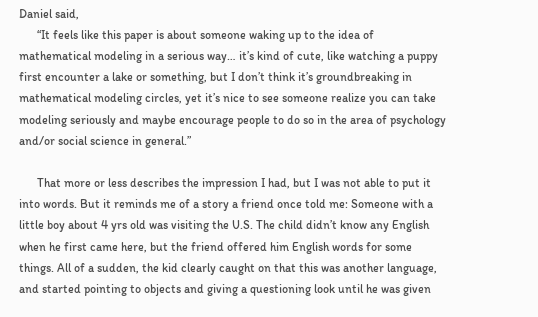Daniel said,
      “It feels like this paper is about someone waking up to the idea of mathematical modeling in a serious way… it’s kind of cute, like watching a puppy first encounter a lake or something, but I don’t think it’s groundbreaking in mathematical modeling circles, yet it’s nice to see someone realize you can take modeling seriously and maybe encourage people to do so in the area of psychology and/or social science in general.”

      That more or less describes the impression I had, but I was not able to put it into words. But it reminds me of a story a friend once told me: Someone with a little boy about 4 yrs old was visiting the U.S. The child didn’t know any English when he first came here, but the friend offered him English words for some things. All of a sudden, the kid clearly caught on that this was another language, and started pointing to objects and giving a questioning look until he was given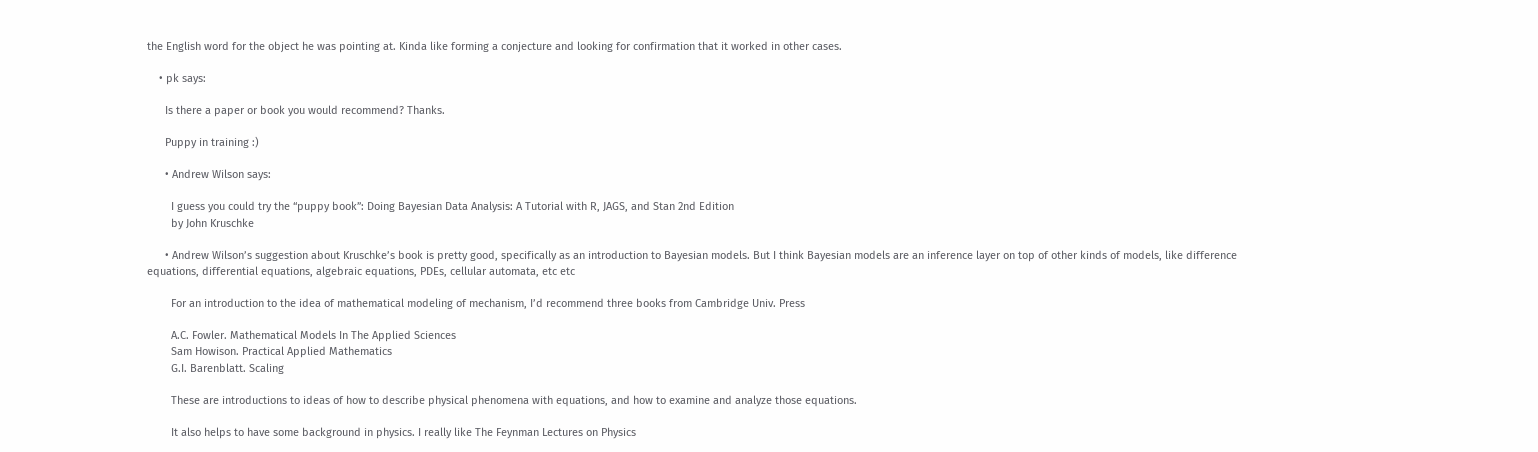the English word for the object he was pointing at. Kinda like forming a conjecture and looking for confirmation that it worked in other cases.

    • pk says:

      Is there a paper or book you would recommend? Thanks.

      Puppy in training :)

      • Andrew Wilson says:

        I guess you could try the “puppy book”: Doing Bayesian Data Analysis: A Tutorial with R, JAGS, and Stan 2nd Edition
        by John Kruschke

      • Andrew Wilson’s suggestion about Kruschke’s book is pretty good, specifically as an introduction to Bayesian models. But I think Bayesian models are an inference layer on top of other kinds of models, like difference equations, differential equations, algebraic equations, PDEs, cellular automata, etc etc

        For an introduction to the idea of mathematical modeling of mechanism, I’d recommend three books from Cambridge Univ. Press

        A.C. Fowler. Mathematical Models In The Applied Sciences
        Sam Howison. Practical Applied Mathematics
        G.I. Barenblatt. Scaling

        These are introductions to ideas of how to describe physical phenomena with equations, and how to examine and analyze those equations.

        It also helps to have some background in physics. I really like The Feynman Lectures on Physics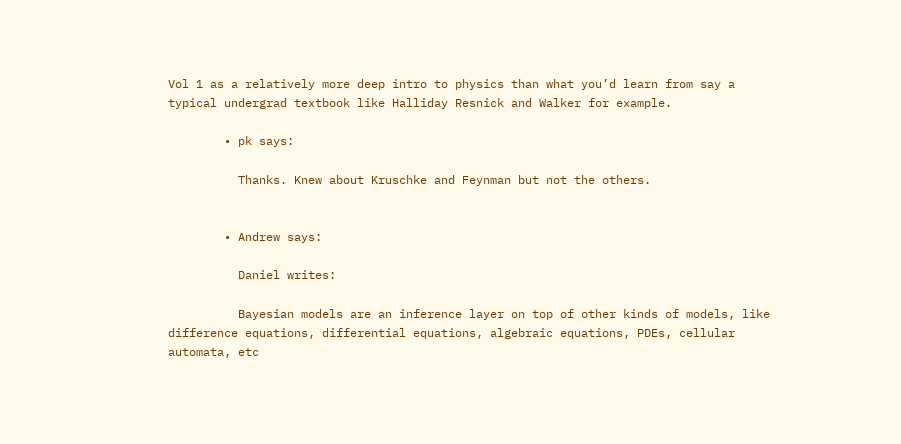Vol 1 as a relatively more deep intro to physics than what you’d learn from say a typical undergrad textbook like Halliday Resnick and Walker for example.

        • pk says:

          Thanks. Knew about Kruschke and Feynman but not the others.


        • Andrew says:

          Daniel writes:

          Bayesian models are an inference layer on top of other kinds of models, like difference equations, differential equations, algebraic equations, PDEs, cellular automata, etc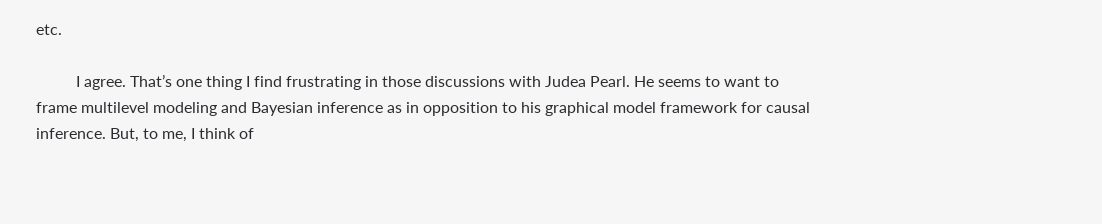etc.

          I agree. That’s one thing I find frustrating in those discussions with Judea Pearl. He seems to want to frame multilevel modeling and Bayesian inference as in opposition to his graphical model framework for causal inference. But, to me, I think of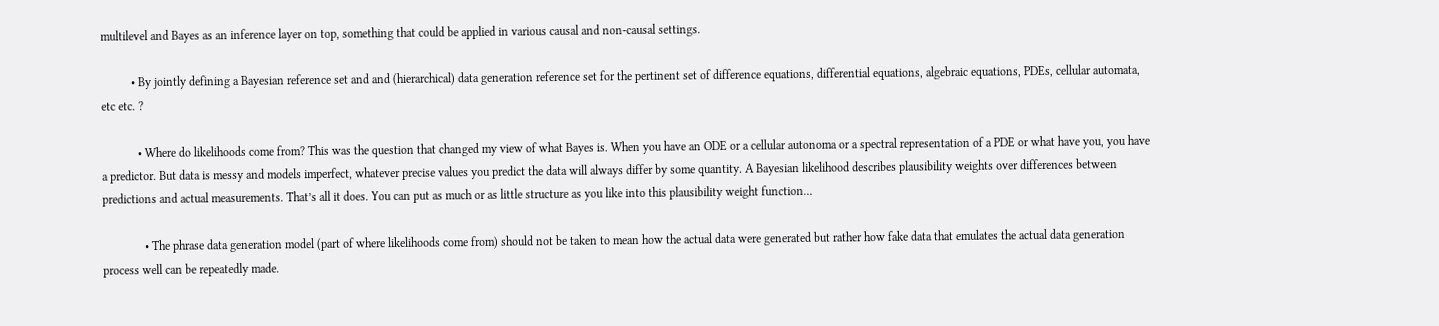multilevel and Bayes as an inference layer on top, something that could be applied in various causal and non-causal settings.

          • By jointly defining a Bayesian reference set and and (hierarchical) data generation reference set for the pertinent set of difference equations, differential equations, algebraic equations, PDEs, cellular automata, etc etc. ?

            • Where do likelihoods come from? This was the question that changed my view of what Bayes is. When you have an ODE or a cellular autonoma or a spectral representation of a PDE or what have you, you have a predictor. But data is messy and models imperfect, whatever precise values you predict the data will always differ by some quantity. A Bayesian likelihood describes plausibility weights over differences between predictions and actual measurements. That’s all it does. You can put as much or as little structure as you like into this plausibility weight function…

              • The phrase data generation model (part of where likelihoods come from) should not be taken to mean how the actual data were generated but rather how fake data that emulates the actual data generation process well can be repeatedly made.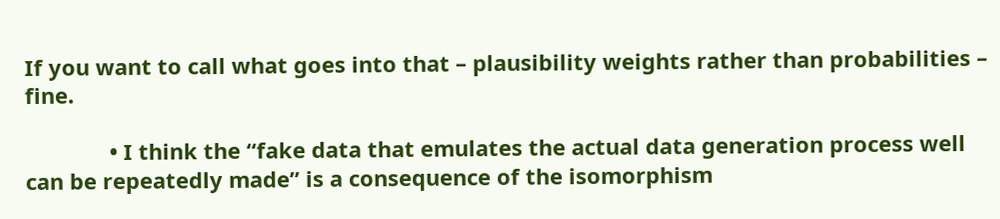If you want to call what goes into that – plausibility weights rather than probabilities – fine.

              • I think the “fake data that emulates the actual data generation process well can be repeatedly made” is a consequence of the isomorphism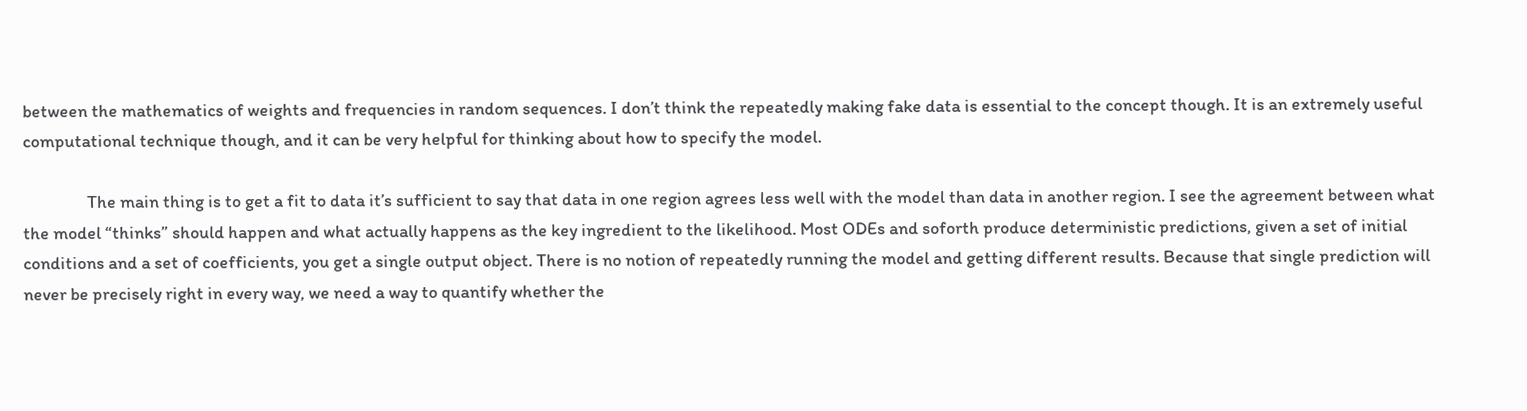between the mathematics of weights and frequencies in random sequences. I don’t think the repeatedly making fake data is essential to the concept though. It is an extremely useful computational technique though, and it can be very helpful for thinking about how to specify the model.

                The main thing is to get a fit to data it’s sufficient to say that data in one region agrees less well with the model than data in another region. I see the agreement between what the model “thinks” should happen and what actually happens as the key ingredient to the likelihood. Most ODEs and soforth produce deterministic predictions, given a set of initial conditions and a set of coefficients, you get a single output object. There is no notion of repeatedly running the model and getting different results. Because that single prediction will never be precisely right in every way, we need a way to quantify whether the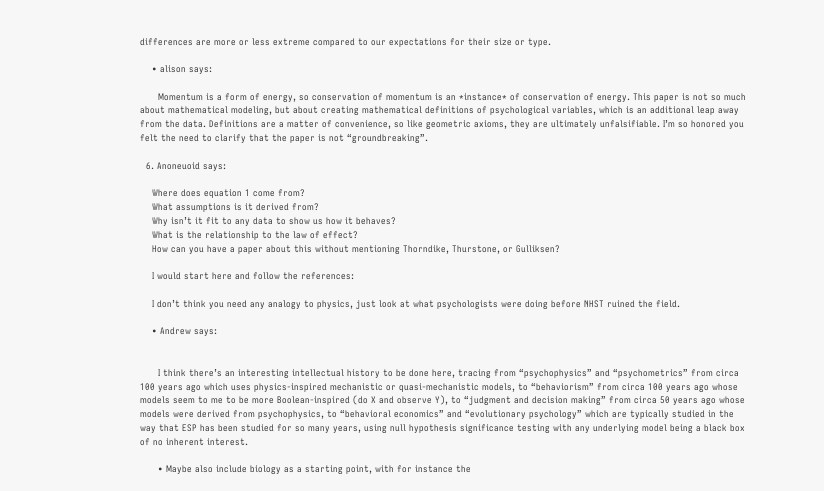differences are more or less extreme compared to our expectations for their size or type.

    • alison says:

      Momentum is a form of energy, so conservation of momentum is an *instance* of conservation of energy. This paper is not so much about mathematical modeling, but about creating mathematical definitions of psychological variables, which is an additional leap away from the data. Definitions are a matter of convenience, so like geometric axioms, they are ultimately unfalsifiable. I’m so honored you felt the need to clarify that the paper is not “groundbreaking”.

  6. Anoneuoid says:

    Where does equation 1 come from?
    What assumptions is it derived from?
    Why isn’t it fit to any data to show us how it behaves?
    What is the relationship to the law of effect?
    How can you have a paper about this without mentioning Thorndike, Thurstone, or Gulliksen?

    I would start here and follow the references:

    I don’t think you need any analogy to physics, just look at what psychologists were doing before NHST ruined the field.

    • Andrew says:


      I think there’s an interesting intellectual history to be done here, tracing from “psychophysics” and “psychometrics” from circa 100 years ago which uses physics-inspired mechanistic or quasi-mechanistic models, to “behaviorism” from circa 100 years ago whose models seem to me to be more Boolean-inspired (do X and observe Y), to “judgment and decision making” from circa 50 years ago whose models were derived from psychophysics, to “behavioral economics” and “evolutionary psychology” which are typically studied in the way that ESP has been studied for so many years, using null hypothesis significance testing with any underlying model being a black box of no inherent interest.

      • Maybe also include biology as a starting point, with for instance the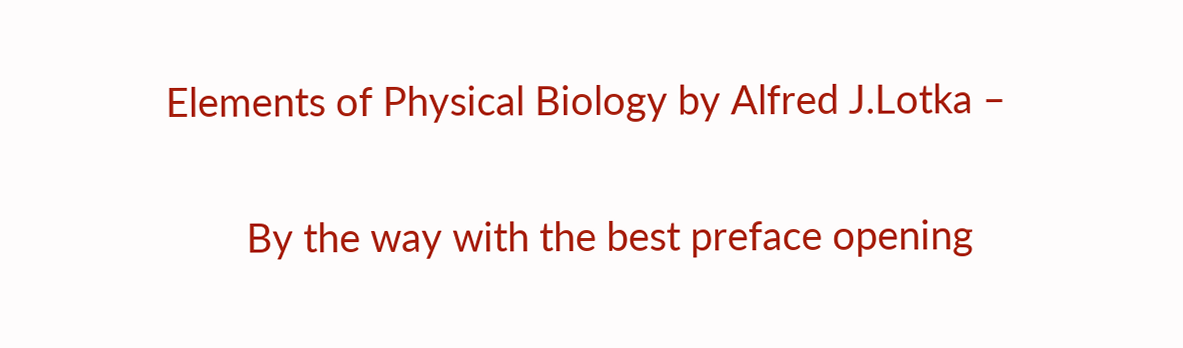Elements of Physical Biology by Alfred J.Lotka –

        By the way with the best preface opening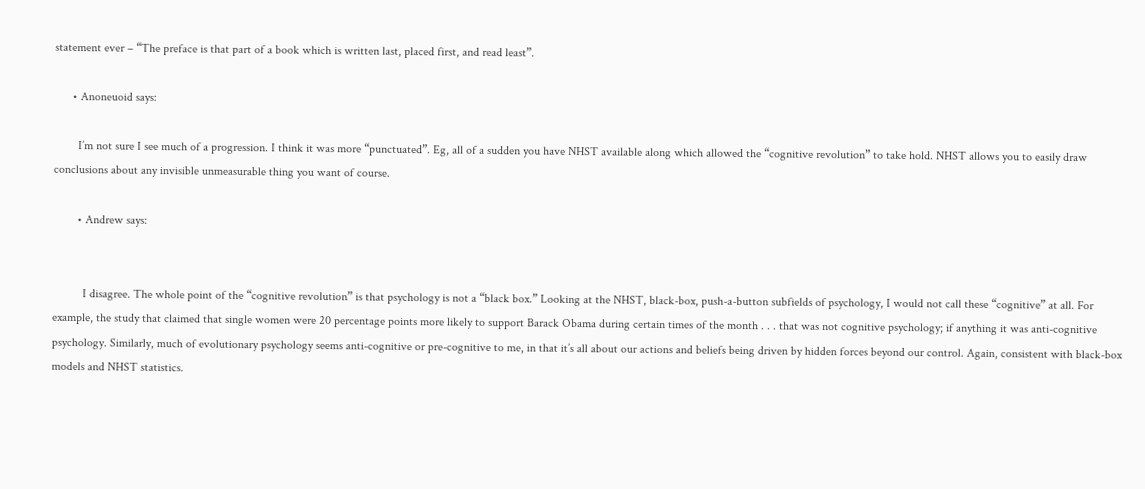statement ever – “The preface is that part of a book which is written last, placed first, and read least”.

      • Anoneuoid says:

        I’m not sure I see much of a progression. I think it was more “punctuated”. Eg, all of a sudden you have NHST available along which allowed the “cognitive revolution” to take hold. NHST allows you to easily draw conclusions about any invisible unmeasurable thing you want of course.

        • Andrew says:


          I disagree. The whole point of the “cognitive revolution” is that psychology is not a “black box.” Looking at the NHST, black-box, push-a-button subfields of psychology, I would not call these “cognitive” at all. For example, the study that claimed that single women were 20 percentage points more likely to support Barack Obama during certain times of the month . . . that was not cognitive psychology; if anything it was anti-cognitive psychology. Similarly, much of evolutionary psychology seems anti-cognitive or pre-cognitive to me, in that it’s all about our actions and beliefs being driven by hidden forces beyond our control. Again, consistent with black-box models and NHST statistics.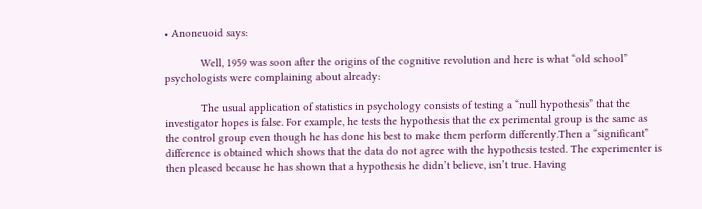• Anoneuoid says:

            Well, 1959 was soon after the origins of the cognitive revolution and here is what “old school” psychologists were complaining about already:

            The usual application of statistics in psychology consists of testing a “null hypothesis” that the investigator hopes is false. For example, he tests the hypothesis that the ex perimental group is the same as the control group even though he has done his best to make them perform differently.Then a “significant” difference is obtained which shows that the data do not agree with the hypothesis tested. The experimenter is then pleased because he has shown that a hypothesis he didn’t believe, isn’t true. Having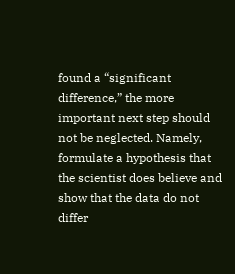found a “significant difference,” the more important next step should not be neglected. Namely, formulate a hypothesis that the scientist does believe and show that the data do not differ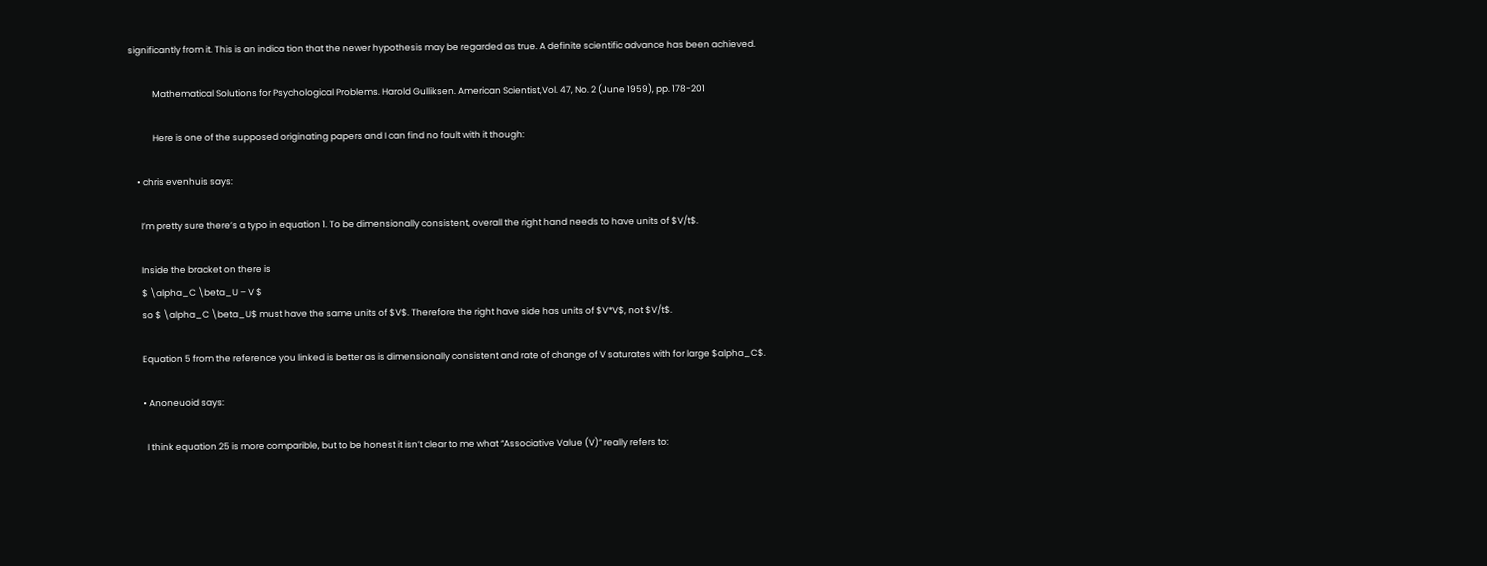significantly from it. This is an indica tion that the newer hypothesis may be regarded as true. A definite scientific advance has been achieved.

            Mathematical Solutions for Psychological Problems. Harold Gulliksen. American Scientist,Vol. 47, No. 2 (June 1959), pp. 178-201

            Here is one of the supposed originating papers and I can find no fault with it though:

    • chris evenhuis says:

      I’m pretty sure there’s a typo in equation 1. To be dimensionally consistent, overall the right hand needs to have units of $V/t$.

      Inside the bracket on there is
      $ \alpha_C \beta_U – V $
      so $ \alpha_C \beta_U$ must have the same units of $V$. Therefore the right have side has units of $V*V$, not $V/t$.

      Equation 5 from the reference you linked is better as is dimensionally consistent and rate of change of V saturates with for large $alpha_C$.

      • Anoneuoid says:

        I think equation 25 is more comparible, but to be honest it isn’t clear to me what “Associative Value (V)” really refers to: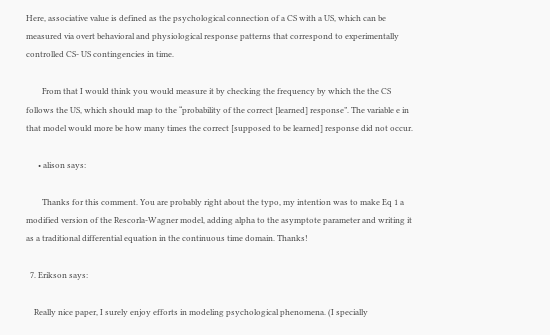Here, associative value is defined as the psychological connection of a CS with a US, which can be measured via overt behavioral and physiological response patterns that correspond to experimentally controlled CS- US contingencies in time.

        From that I would think you would measure it by checking the frequency by which the the CS follows the US, which should map to the “probability of the correct [learned] response”. The variable e in that model would more be how many times the correct [supposed to be learned] response did not occur.

      • alison says:

        Thanks for this comment. You are probably right about the typo, my intention was to make Eq 1 a modified version of the Rescorla-Wagner model, adding alpha to the asymptote parameter and writing it as a traditional differential equation in the continuous time domain. Thanks!

  7. Erikson says:

    Really nice paper, I surely enjoy efforts in modeling psychological phenomena. (I specially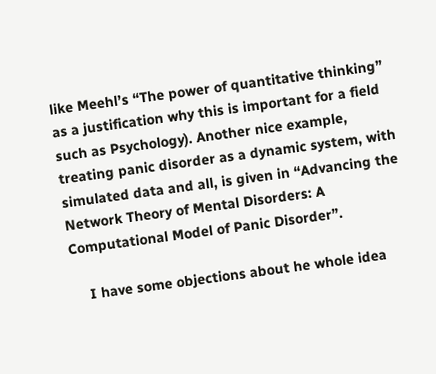like Meehl’s “The power of quantitative thinking” as a justification why this is important for a field such as Psychology). Another nice example, treating panic disorder as a dynamic system, with simulated data and all, is given in “Advancing the Network Theory of Mental Disorders: A Computational Model of Panic Disorder”.

    I have some objections about he whole idea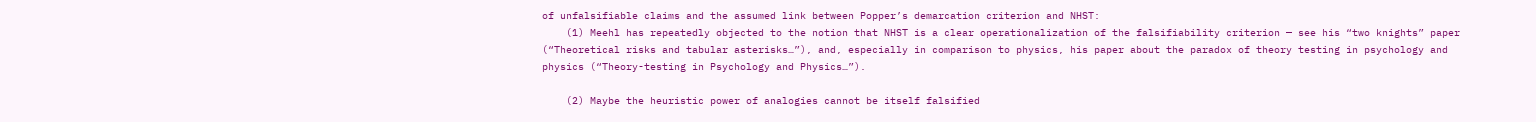of unfalsifiable claims and the assumed link between Popper’s demarcation criterion and NHST:
    (1) Meehl has repeatedly objected to the notion that NHST is a clear operationalization of the falsifiability criterion — see his “two knights” paper (“Theoretical risks and tabular asterisks…”), and, especially in comparison to physics, his paper about the paradox of theory testing in psychology and physics (“Theory-testing in Psychology and Physics…”).

    (2) Maybe the heuristic power of analogies cannot be itself falsified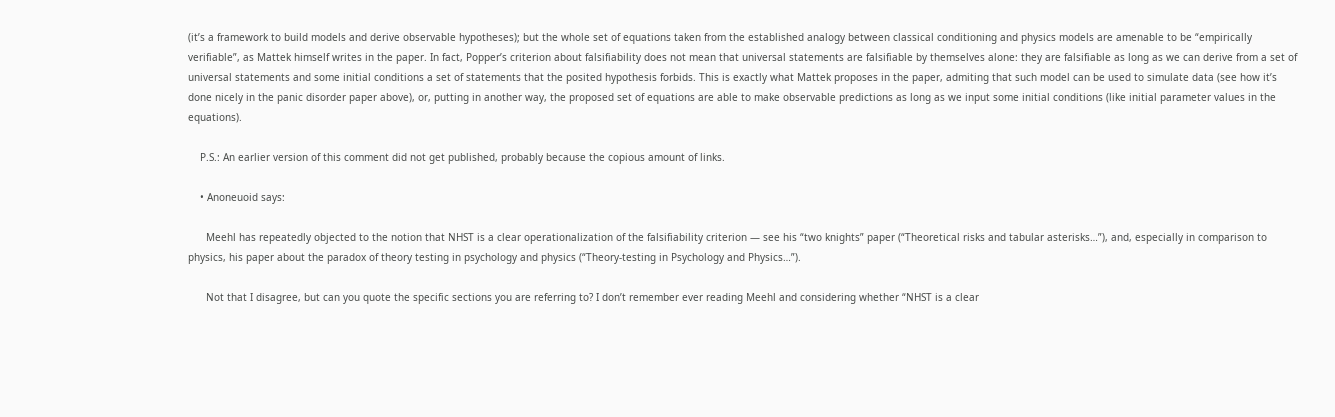(it’s a framework to build models and derive observable hypotheses); but the whole set of equations taken from the established analogy between classical conditioning and physics models are amenable to be “empirically verifiable”, as Mattek himself writes in the paper. In fact, Popper’s criterion about falsifiability does not mean that universal statements are falsifiable by themselves alone: they are falsifiable as long as we can derive from a set of universal statements and some initial conditions a set of statements that the posited hypothesis forbids. This is exactly what Mattek proposes in the paper, admiting that such model can be used to simulate data (see how it’s done nicely in the panic disorder paper above), or, putting in another way, the proposed set of equations are able to make observable predictions as long as we input some initial conditions (like initial parameter values in the equations).

    P.S.: An earlier version of this comment did not get published, probably because the copious amount of links.

    • Anoneuoid says:

      Meehl has repeatedly objected to the notion that NHST is a clear operationalization of the falsifiability criterion — see his “two knights” paper (“Theoretical risks and tabular asterisks…”), and, especially in comparison to physics, his paper about the paradox of theory testing in psychology and physics (“Theory-testing in Psychology and Physics…”).

      Not that I disagree, but can you quote the specific sections you are referring to? I don’t remember ever reading Meehl and considering whether “NHST is a clear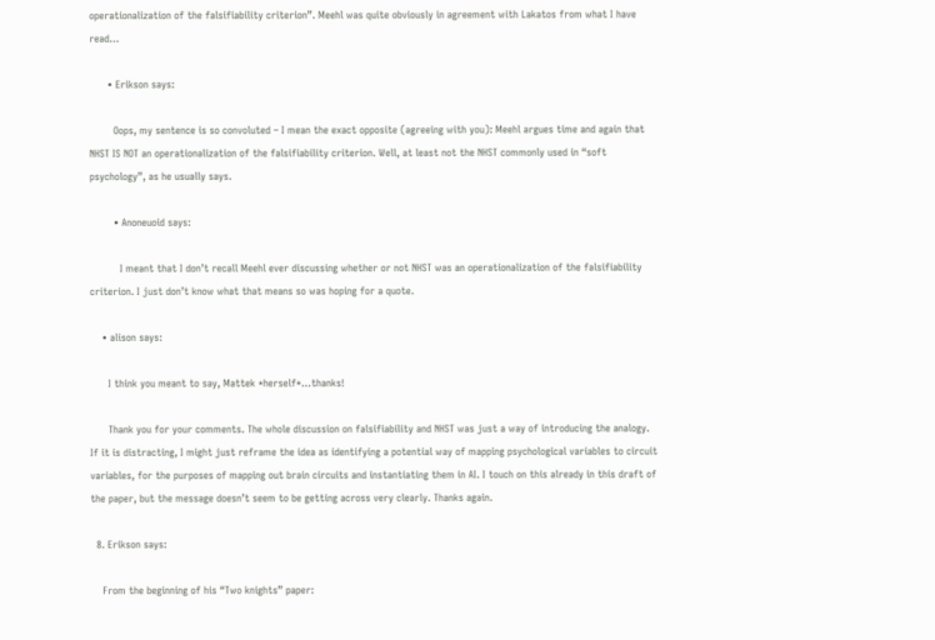operationalization of the falsifiability criterion”. Meehl was quite obviously in agreement with Lakatos from what I have read…

      • Erikson says:

        Oops, my sentence is so convoluted – I mean the exact opposite (agreeing with you): Meehl argues time and again that NHST IS NOT an operationalization of the falsifiability criterion. Well, at least not the NHST commonly used in “soft psychology”, as he usually says.

        • Anoneuoid says:

          I meant that I don’t recall Meehl ever discussing whether or not NHST was an operationalization of the falsifiability criterion. I just don’t know what that means so was hoping for a quote.

    • alison says:

      I think you meant to say, Mattek *herself*…thanks!

      Thank you for your comments. The whole discussion on falsifiability and NHST was just a way of introducing the analogy. If it is distracting, I might just reframe the idea as identifying a potential way of mapping psychological variables to circuit variables, for the purposes of mapping out brain circuits and instantiating them in AI. I touch on this already in this draft of the paper, but the message doesn’t seem to be getting across very clearly. Thanks again.

  8. Erikson says:

    From the beginning of his “Two knights” paper: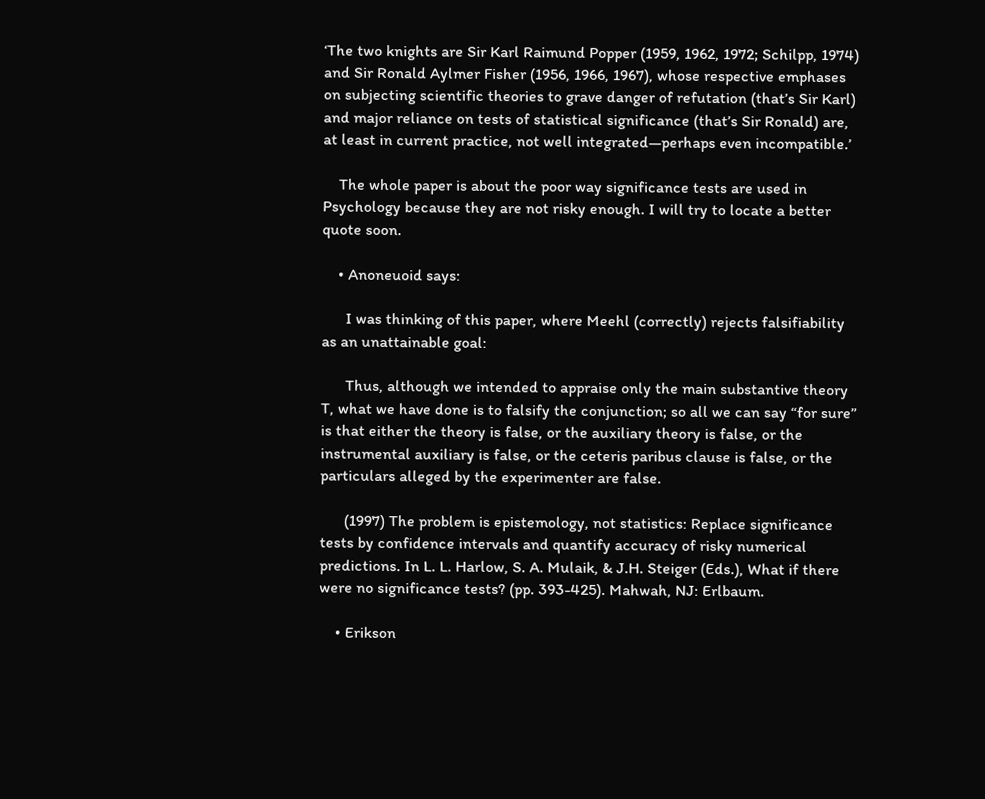‘The two knights are Sir Karl Raimund Popper (1959, 1962, 1972; Schilpp, 1974) and Sir Ronald Aylmer Fisher (1956, 1966, 1967), whose respective emphases on subjecting scientific theories to grave danger of refutation (that’s Sir Karl) and major reliance on tests of statistical significance (that’s Sir Ronald) are, at least in current practice, not well integrated—perhaps even incompatible.’

    The whole paper is about the poor way significance tests are used in Psychology because they are not risky enough. I will try to locate a better quote soon.

    • Anoneuoid says:

      I was thinking of this paper, where Meehl (correctly) rejects falsifiability as an unattainable goal:

      Thus, although we intended to appraise only the main substantive theory T, what we have done is to falsify the conjunction; so all we can say “for sure” is that either the theory is false, or the auxiliary theory is false, or the instrumental auxiliary is false, or the ceteris paribus clause is false, or the particulars alleged by the experimenter are false.

      (1997) The problem is epistemology, not statistics: Replace significance tests by confidence intervals and quantify accuracy of risky numerical predictions. In L. L. Harlow, S. A. Mulaik, & J.H. Steiger (Eds.), What if there were no significance tests? (pp. 393-425). Mahwah, NJ: Erlbaum.

    • Erikson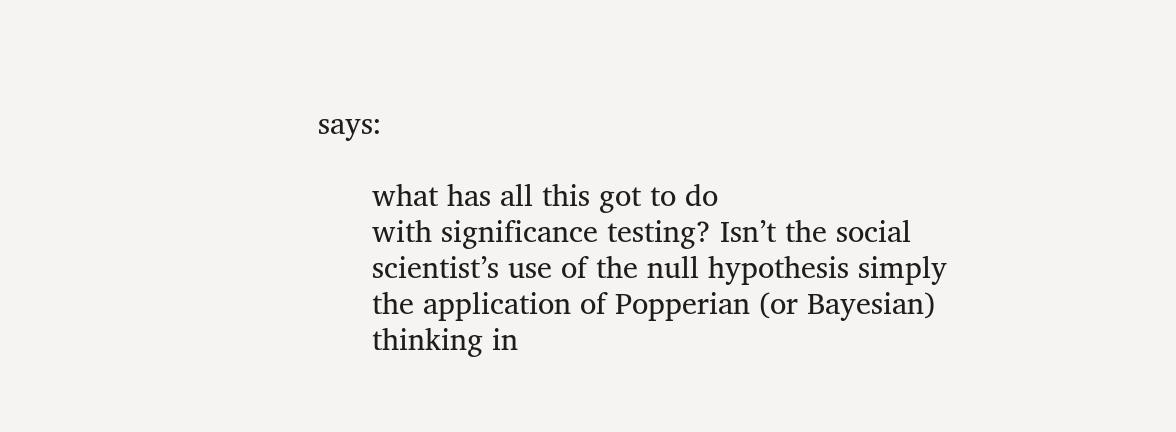says:

      what has all this got to do
      with significance testing? Isn’t the social
      scientist’s use of the null hypothesis simply
      the application of Popperian (or Bayesian)
      thinking in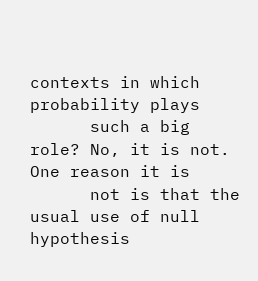contexts in which probability plays
      such a big role? No, it is not. One reason it is
      not is that the usual use of null hypothesis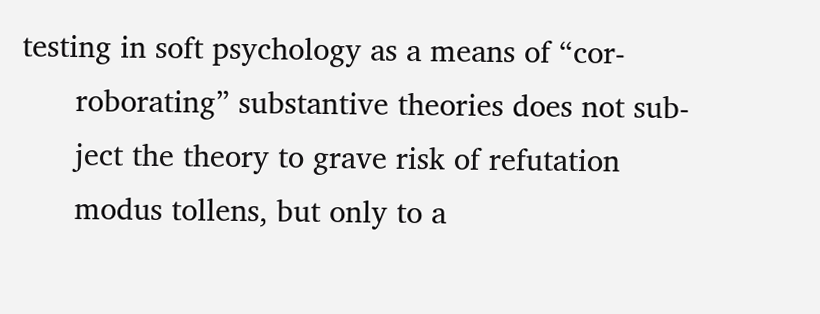testing in soft psychology as a means of “cor-
      roborating” substantive theories does not sub-
      ject the theory to grave risk of refutation
      modus tollens, but only to a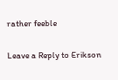rather feeble

Leave a Reply to Erikson